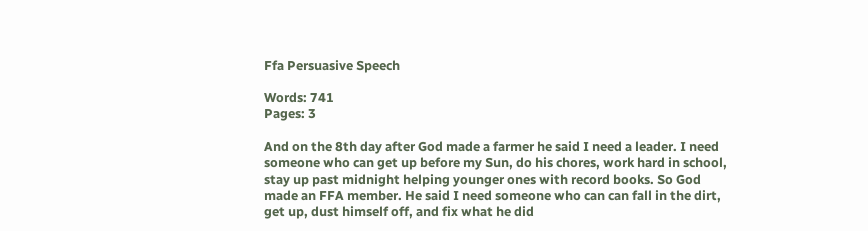Ffa Persuasive Speech

Words: 741
Pages: 3

And on the 8th day after God made a farmer he said I need a leader. I need someone who can get up before my Sun, do his chores, work hard in school, stay up past midnight helping younger ones with record books. So God made an FFA member. He said I need someone who can can fall in the dirt, get up, dust himself off, and fix what he did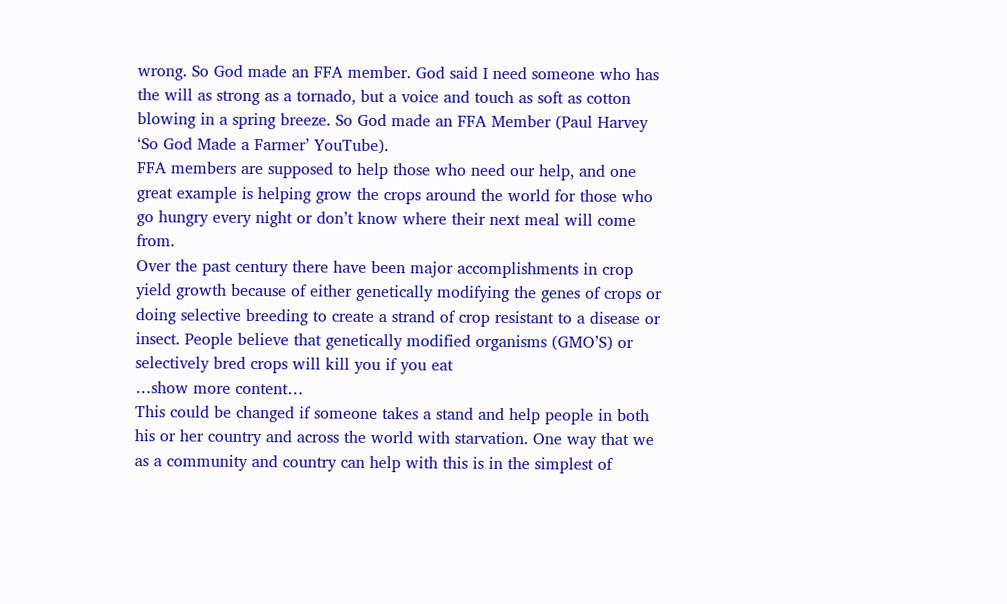wrong. So God made an FFA member. God said I need someone who has the will as strong as a tornado, but a voice and touch as soft as cotton blowing in a spring breeze. So God made an FFA Member (Paul Harvey ‘So God Made a Farmer’ YouTube).
FFA members are supposed to help those who need our help, and one great example is helping grow the crops around the world for those who go hungry every night or don’t know where their next meal will come from.
Over the past century there have been major accomplishments in crop yield growth because of either genetically modifying the genes of crops or doing selective breeding to create a strand of crop resistant to a disease or insect. People believe that genetically modified organisms (GMO’S) or selectively bred crops will kill you if you eat
…show more content…
This could be changed if someone takes a stand and help people in both his or her country and across the world with starvation. One way that we as a community and country can help with this is in the simplest of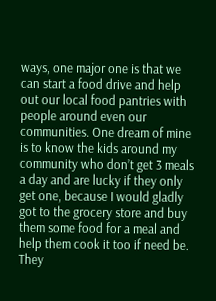ways, one major one is that we can start a food drive and help out our local food pantries with people around even our communities. One dream of mine is to know the kids around my community who don’t get 3 meals a day and are lucky if they only get one, because I would gladly got to the grocery store and buy them some food for a meal and help them cook it too if need be. They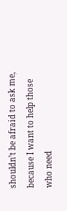shouldn’t be afraid to ask me, because I want to help those who need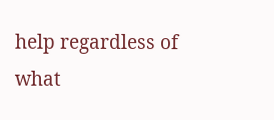help regardless of what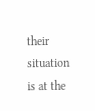their situation is at the